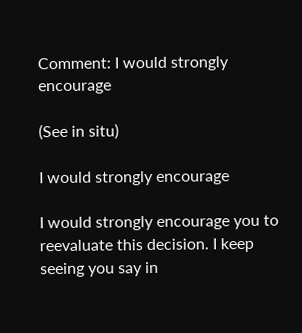Comment: I would strongly encourage

(See in situ)

I would strongly encourage

I would strongly encourage you to reevaluate this decision. I keep seeing you say in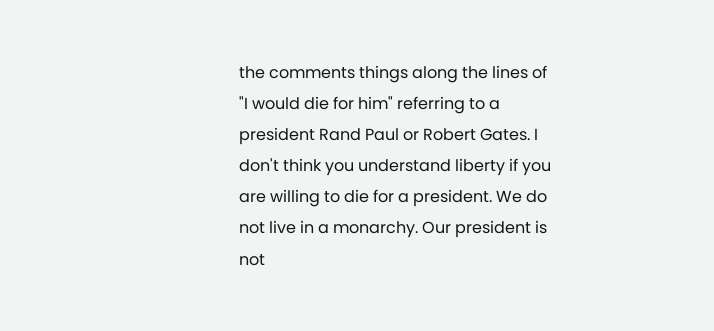the comments things along the lines of "I would die for him" referring to a president Rand Paul or Robert Gates. I don't think you understand liberty if you are willing to die for a president. We do not live in a monarchy. Our president is not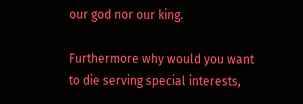our god nor our king.

Furthermore why would you want to die serving special interests,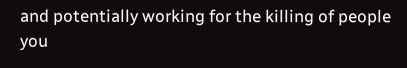and potentially working for the killing of people you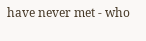have never met - who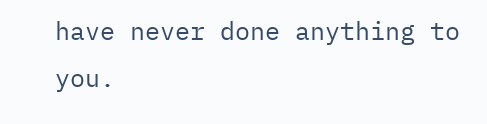have never done anything to you.